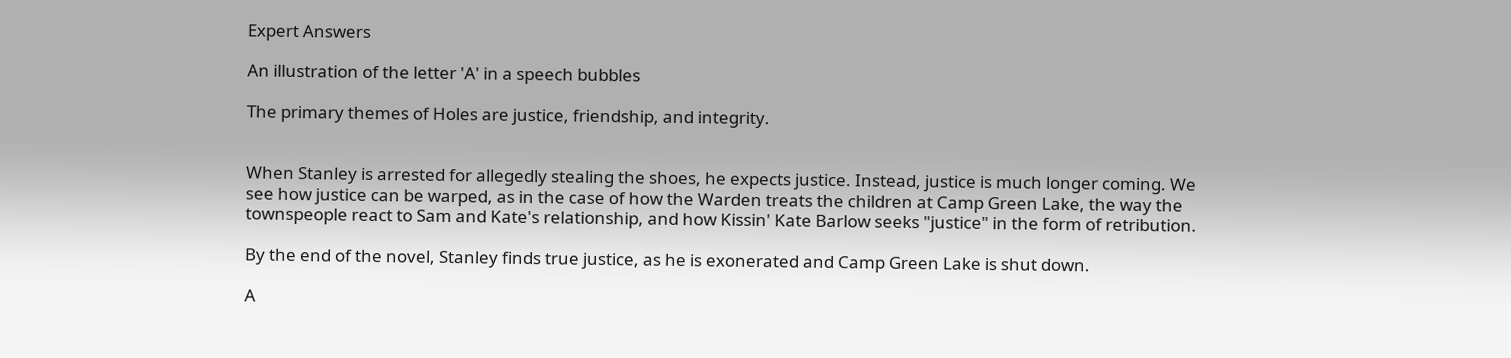Expert Answers

An illustration of the letter 'A' in a speech bubbles

The primary themes of Holes are justice, friendship, and integrity.


When Stanley is arrested for allegedly stealing the shoes, he expects justice. Instead, justice is much longer coming. We see how justice can be warped, as in the case of how the Warden treats the children at Camp Green Lake, the way the townspeople react to Sam and Kate's relationship, and how Kissin' Kate Barlow seeks "justice" in the form of retribution.

By the end of the novel, Stanley finds true justice, as he is exonerated and Camp Green Lake is shut down.

A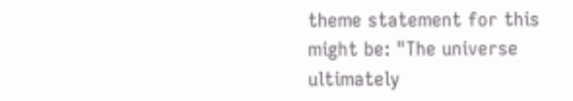theme statement for this might be: "The universe ultimately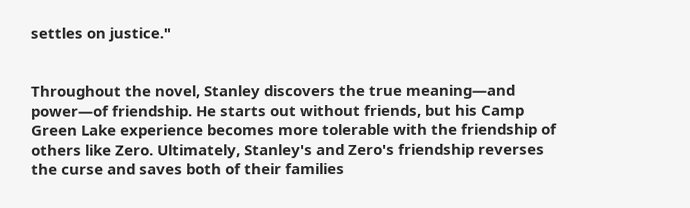settles on justice."


Throughout the novel, Stanley discovers the true meaning—and power—of friendship. He starts out without friends, but his Camp Green Lake experience becomes more tolerable with the friendship of others like Zero. Ultimately, Stanley's and Zero's friendship reverses the curse and saves both of their families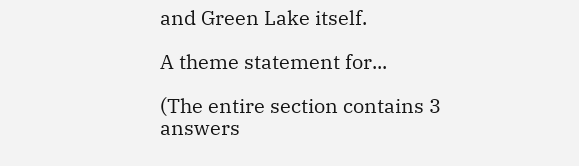and Green Lake itself.

A theme statement for...

(The entire section contains 3 answers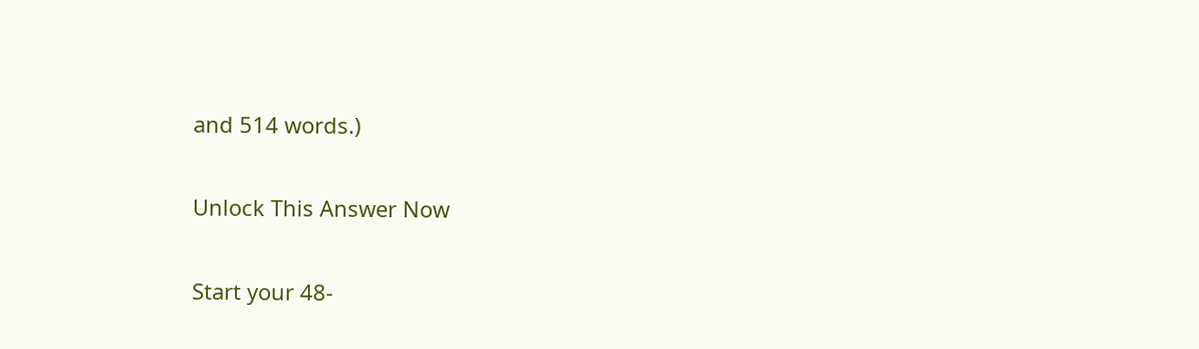and 514 words.)

Unlock This Answer Now

Start your 48-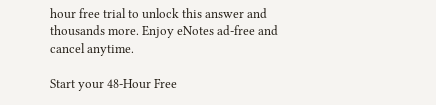hour free trial to unlock this answer and thousands more. Enjoy eNotes ad-free and cancel anytime.

Start your 48-Hour Free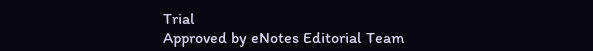Trial
Approved by eNotes Editorial Team